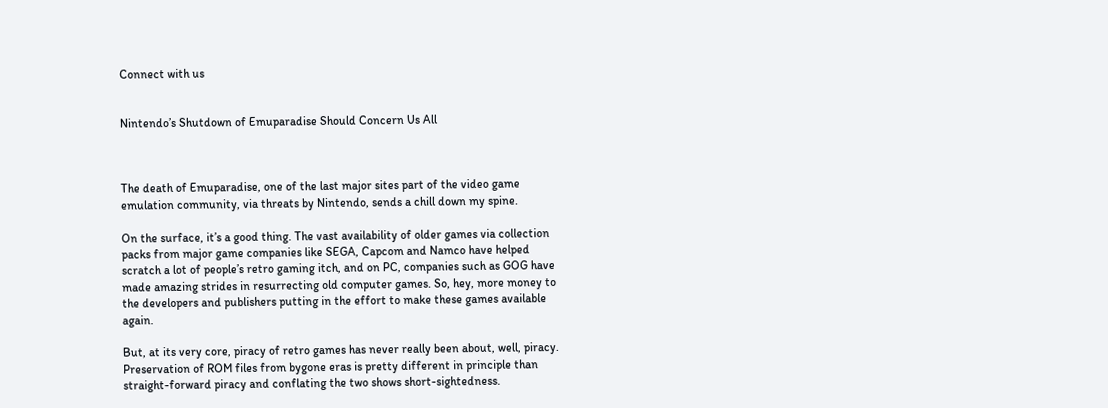Connect with us


Nintendo’s Shutdown of Emuparadise Should Concern Us All



The death of Emuparadise, one of the last major sites part of the video game emulation community, via threats by Nintendo, sends a chill down my spine.

On the surface, it’s a good thing. The vast availability of older games via collection packs from major game companies like SEGA, Capcom and Namco have helped scratch a lot of people’s retro gaming itch, and on PC, companies such as GOG have made amazing strides in resurrecting old computer games. So, hey, more money to the developers and publishers putting in the effort to make these games available again.

But, at its very core, piracy of retro games has never really been about, well, piracy. Preservation of ROM files from bygone eras is pretty different in principle than straight-forward piracy and conflating the two shows short-sightedness.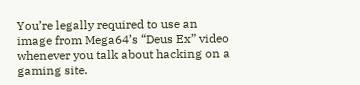You’re legally required to use an image from Mega64’s “Deus Ex” video whenever you talk about hacking on a gaming site.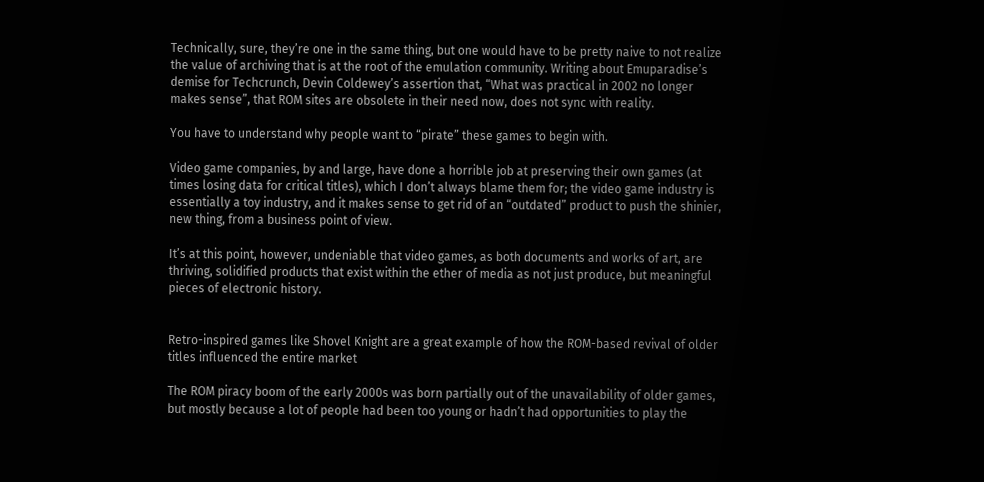Technically, sure, they’re one in the same thing, but one would have to be pretty naive to not realize the value of archiving that is at the root of the emulation community. Writing about Emuparadise’s demise for Techcrunch, Devin Coldewey’s assertion that, “What was practical in 2002 no longer makes sense”, that ROM sites are obsolete in their need now, does not sync with reality.

You have to understand why people want to “pirate” these games to begin with.

Video game companies, by and large, have done a horrible job at preserving their own games (at times losing data for critical titles), which I don’t always blame them for; the video game industry is essentially a toy industry, and it makes sense to get rid of an “outdated” product to push the shinier, new thing, from a business point of view.

It’s at this point, however, undeniable that video games, as both documents and works of art, are thriving, solidified products that exist within the ether of media as not just produce, but meaningful pieces of electronic history.


Retro-inspired games like Shovel Knight are a great example of how the ROM-based revival of older titles influenced the entire market

The ROM piracy boom of the early 2000s was born partially out of the unavailability of older games, but mostly because a lot of people had been too young or hadn’t had opportunities to play the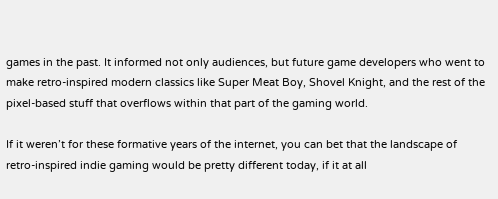games in the past. It informed not only audiences, but future game developers who went to make retro-inspired modern classics like Super Meat Boy, Shovel Knight, and the rest of the pixel-based stuff that overflows within that part of the gaming world.

If it weren’t for these formative years of the internet, you can bet that the landscape of retro-inspired indie gaming would be pretty different today, if it at all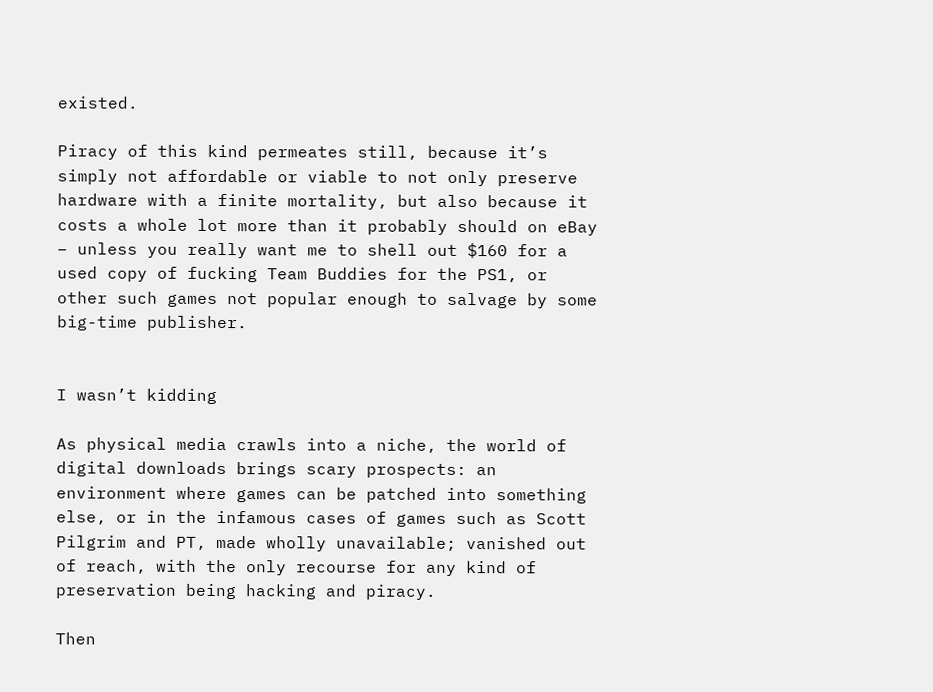existed.

Piracy of this kind permeates still, because it’s simply not affordable or viable to not only preserve hardware with a finite mortality, but also because it costs a whole lot more than it probably should on eBay – unless you really want me to shell out $160 for a used copy of fucking Team Buddies for the PS1, or other such games not popular enough to salvage by some big-time publisher.


I wasn’t kidding

As physical media crawls into a niche, the world of digital downloads brings scary prospects: an environment where games can be patched into something else, or in the infamous cases of games such as Scott Pilgrim and PT, made wholly unavailable; vanished out of reach, with the only recourse for any kind of preservation being hacking and piracy.

Then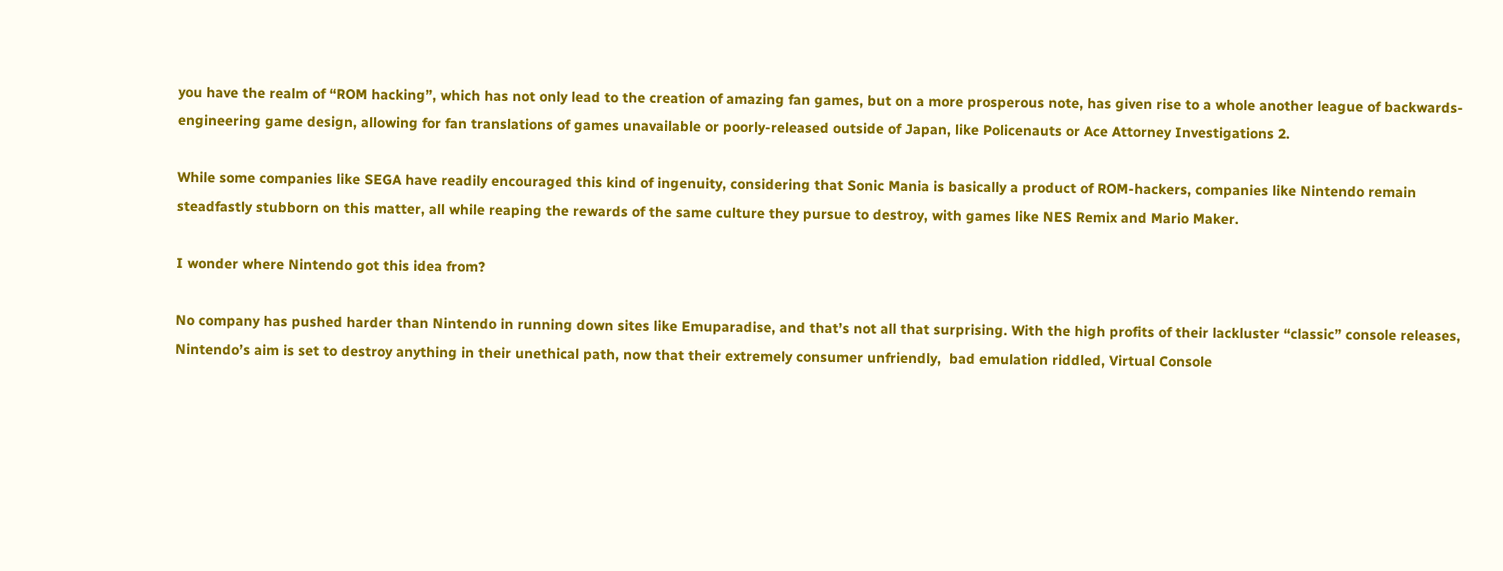you have the realm of “ROM hacking”, which has not only lead to the creation of amazing fan games, but on a more prosperous note, has given rise to a whole another league of backwards-engineering game design, allowing for fan translations of games unavailable or poorly-released outside of Japan, like Policenauts or Ace Attorney Investigations 2.

While some companies like SEGA have readily encouraged this kind of ingenuity, considering that Sonic Mania is basically a product of ROM-hackers, companies like Nintendo remain steadfastly stubborn on this matter, all while reaping the rewards of the same culture they pursue to destroy, with games like NES Remix and Mario Maker.

I wonder where Nintendo got this idea from?

No company has pushed harder than Nintendo in running down sites like Emuparadise, and that’s not all that surprising. With the high profits of their lackluster “classic” console releases, Nintendo’s aim is set to destroy anything in their unethical path, now that their extremely consumer unfriendly,  bad emulation riddled, Virtual Console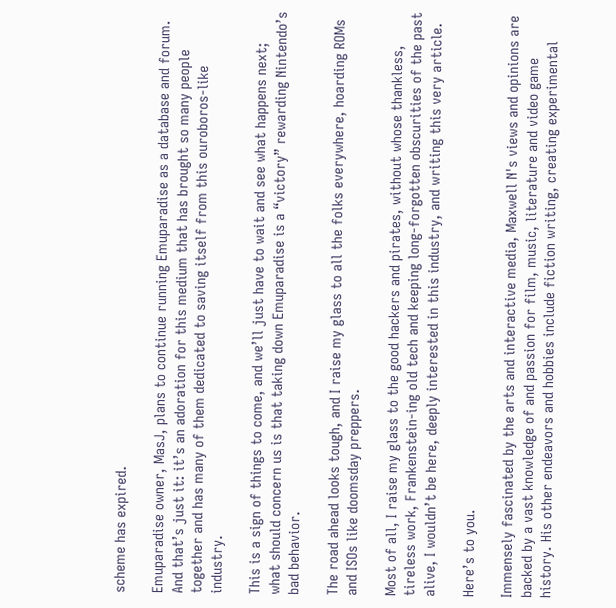scheme has expired.

Emuparadise owner, MasJ, plans to continue running Emuparadise as a database and forum. And that’s just it: it’s an adoration for this medium that has brought so many people together and has many of them dedicated to saving itself from this ouroboros-like industry.

This is a sign of things to come, and we’ll just have to wait and see what happens next; what should concern us is that taking down Emuparadise is a “victory” rewarding Nintendo’s bad behavior.

The road ahead looks tough, and I raise my glass to all the folks everywhere, hoarding ROMs and ISOs like doomsday preppers.

Most of all, I raise my glass to the good hackers and pirates, without whose thankless, tireless work, Frankenstein-ing old tech and keeping long-forgotten obscurities of the past alive, I wouldn’t be here, deeply interested in this industry, and writing this very article.

Here’s to you.

Immensely fascinated by the arts and interactive media, Maxwell N's views and opinions are backed by a vast knowledge of and passion for film, music, literature and video game history. His other endeavors and hobbies include fiction writing, creating experimental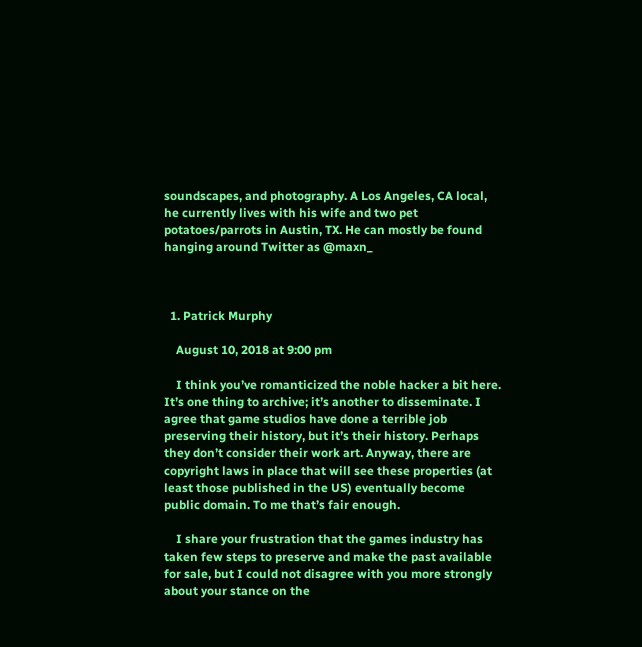soundscapes, and photography. A Los Angeles, CA local, he currently lives with his wife and two pet potatoes/parrots in Austin, TX. He can mostly be found hanging around Twitter as @maxn_



  1. Patrick Murphy

    August 10, 2018 at 9:00 pm

    I think you’ve romanticized the noble hacker a bit here. It’s one thing to archive; it’s another to disseminate. I agree that game studios have done a terrible job preserving their history, but it’s their history. Perhaps they don’t consider their work art. Anyway, there are copyright laws in place that will see these properties (at least those published in the US) eventually become public domain. To me that’s fair enough.

    I share your frustration that the games industry has taken few steps to preserve and make the past available for sale, but I could not disagree with you more strongly about your stance on the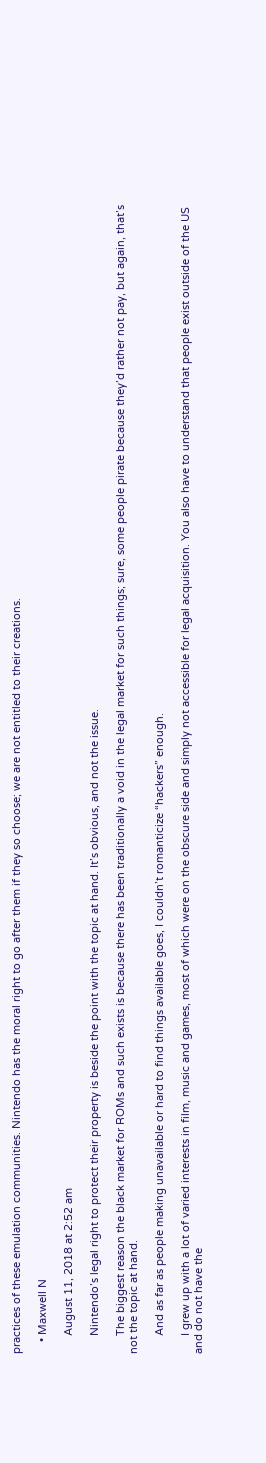practices of these emulation communities. Nintendo has the moral right to go after them if they so choose; we are not entitled to their creations.

    • Maxwell N

      August 11, 2018 at 2:52 am

      Nintendo’s legal right to protect their property is beside the point with the topic at hand. It’s obvious, and not the issue.

      The biggest reason the black market for ROMs and such exists is because there has been traditionally a void in the legal market for such things; sure, some people pirate because they’d rather not pay, but again, that’s not the topic at hand.

      And as far as people making unavailable or hard to find things available goes, I couldn’t romanticize “hackers” enough.

      I grew up with a lot of varied interests in film, music and games, most of which were on the obscure side and simply not accessible for legal acquisition. You also have to understand that people exist outside of the US and do not have the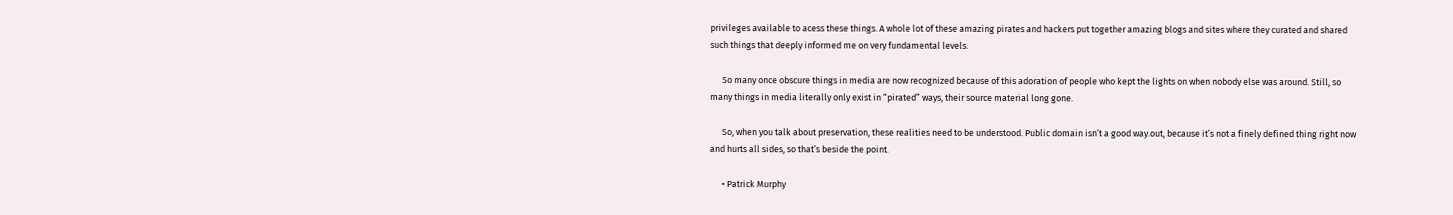privileges available to acess these things. A whole lot of these amazing pirates and hackers put together amazing blogs and sites where they curated and shared such things that deeply informed me on very fundamental levels.

      So many once obscure things in media are now recognized because of this adoration of people who kept the lights on when nobody else was around. Still, so many things in media literally only exist in “pirated” ways, their source material long gone.

      So, when you talk about preservation, these realities need to be understood. Public domain isn’t a good way.out, because it’s not a finely defined thing right now and hurts all sides, so that’s beside the point.

      • Patrick Murphy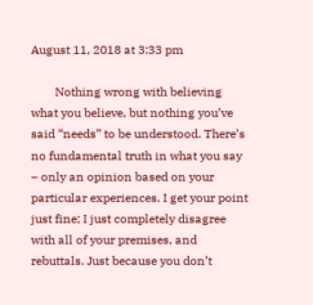August 11, 2018 at 3:33 pm

        Nothing wrong with believing what you believe, but nothing you’ve said “needs” to be understood. There’s no fundamental truth in what you say – only an opinion based on your particular experiences. I get your point just fine; I just completely disagree with all of your premises, and rebuttals. Just because you don’t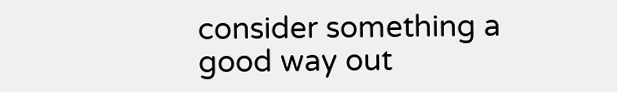consider something a good way out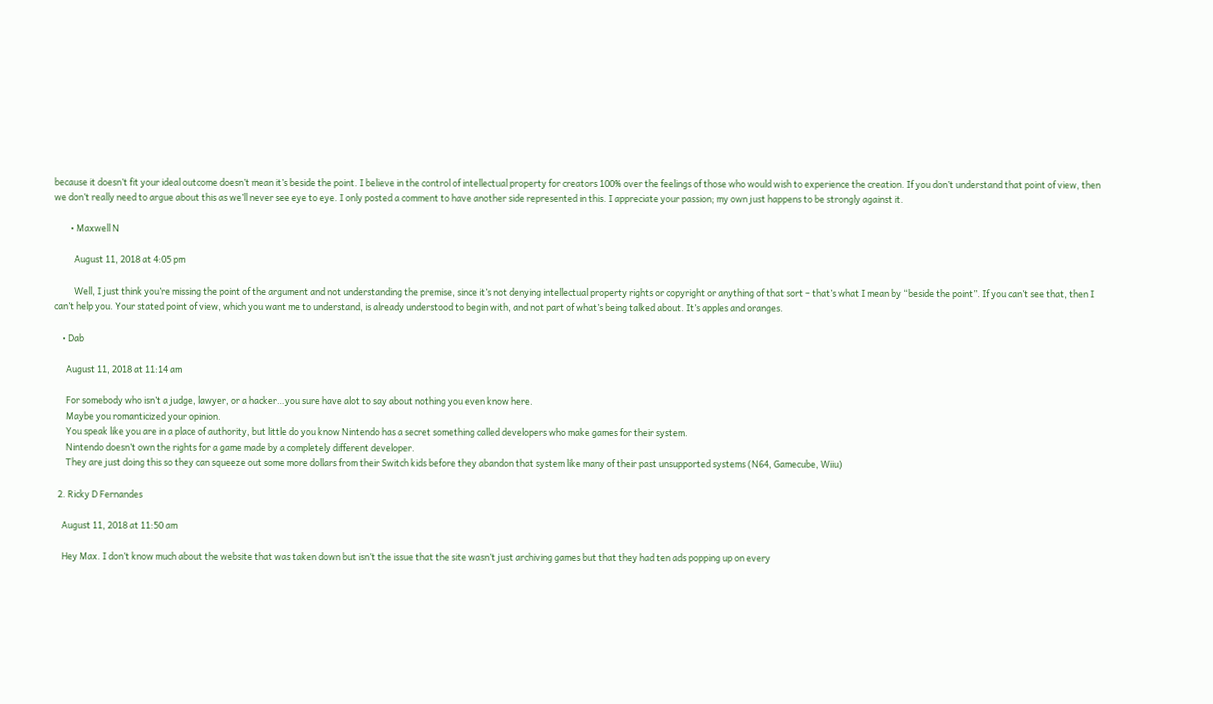because it doesn’t fit your ideal outcome doesn’t mean it’s beside the point. I believe in the control of intellectual property for creators 100% over the feelings of those who would wish to experience the creation. If you don’t understand that point of view, then we don’t really need to argue about this as we’ll never see eye to eye. I only posted a comment to have another side represented in this. I appreciate your passion; my own just happens to be strongly against it.

        • Maxwell N

          August 11, 2018 at 4:05 pm

          Well, I just think you’re missing the point of the argument and not understanding the premise, since it’s not denying intellectual property rights or copyright or anything of that sort – that’s what I mean by “beside the point”. If you can’t see that, then I can’t help you. Your stated point of view, which you want me to understand, is already understood to begin with, and not part of what’s being talked about. It’s apples and oranges.

    • Dab

      August 11, 2018 at 11:14 am

      For somebody who isn’t a judge, lawyer, or a hacker…you sure have alot to say about nothing you even know here.
      Maybe you romanticized your opinion.
      You speak like you are in a place of authority, but little do you know Nintendo has a secret something called developers who make games for their system.
      Nintendo doesn’t own the rights for a game made by a completely different developer.
      They are just doing this so they can squeeze out some more dollars from their Switch kids before they abandon that system like many of their past unsupported systems (N64, Gamecube, Wiiu)

  2. Ricky D Fernandes

    August 11, 2018 at 11:50 am

    Hey Max. I don’t know much about the website that was taken down but isn’t the issue that the site wasn’t just archiving games but that they had ten ads popping up on every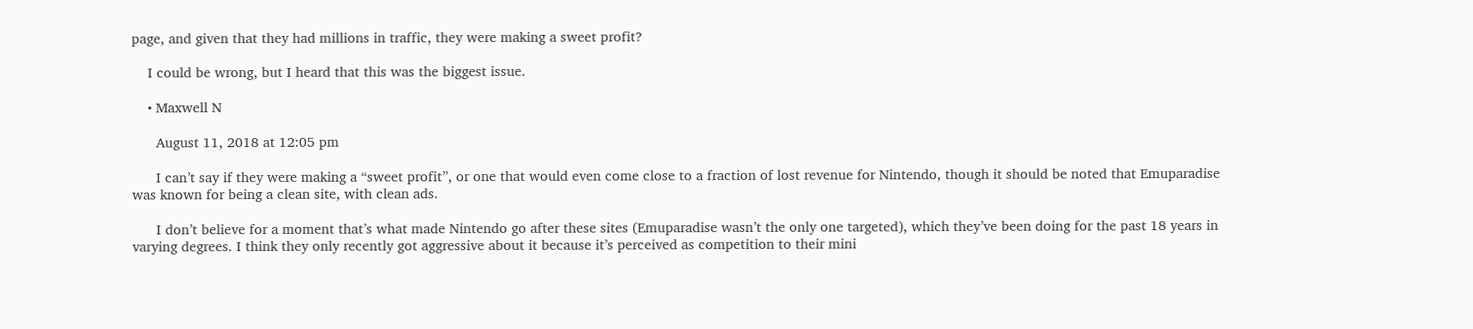page, and given that they had millions in traffic, they were making a sweet profit?

    I could be wrong, but I heard that this was the biggest issue.

    • Maxwell N

      August 11, 2018 at 12:05 pm

      I can’t say if they were making a “sweet profit”, or one that would even come close to a fraction of lost revenue for Nintendo, though it should be noted that Emuparadise was known for being a clean site, with clean ads.

      I don’t believe for a moment that’s what made Nintendo go after these sites (Emuparadise wasn’t the only one targeted), which they’ve been doing for the past 18 years in varying degrees. I think they only recently got aggressive about it because it’s perceived as competition to their mini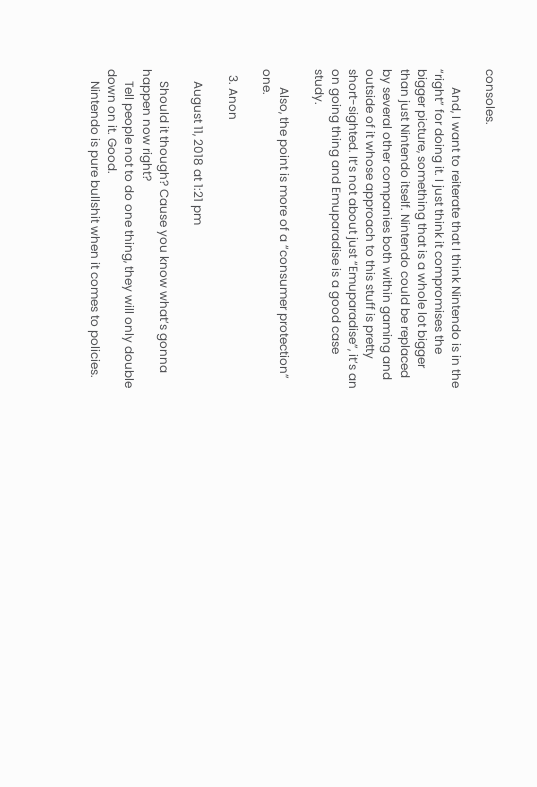consoles.

      And, I want to reiterate that I think Nintendo is in the “right” for doing it. I just think it compromises the bigger picture, something that is a whole lot bigger than just Nintendo itself. Nintendo could be replaced by several other companies both within gaming and outside of it whose approach to this stuff is pretty short-sighted. It’s not about just “Emuparadise”, it’s an on going thing and Emuparadise is a good case study.

      Also, the point is more of a “consumer protection” one.

  3. Anon

    August 11, 2018 at 1:21 pm

    Should it though? Cause you know what’s gonna happen now right?
    Tell people not to do one thing, they will only double down on it. Good.
    Nintendo is pure bullshit when it comes to policies.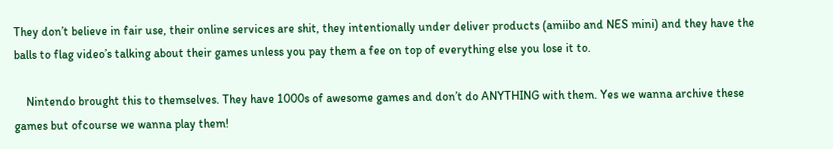They don’t believe in fair use, their online services are shit, they intentionally under deliver products (amiibo and NES mini) and they have the balls to flag video’s talking about their games unless you pay them a fee on top of everything else you lose it to.

    Nintendo brought this to themselves. They have 1000s of awesome games and don’t do ANYTHING with them. Yes we wanna archive these games but ofcourse we wanna play them!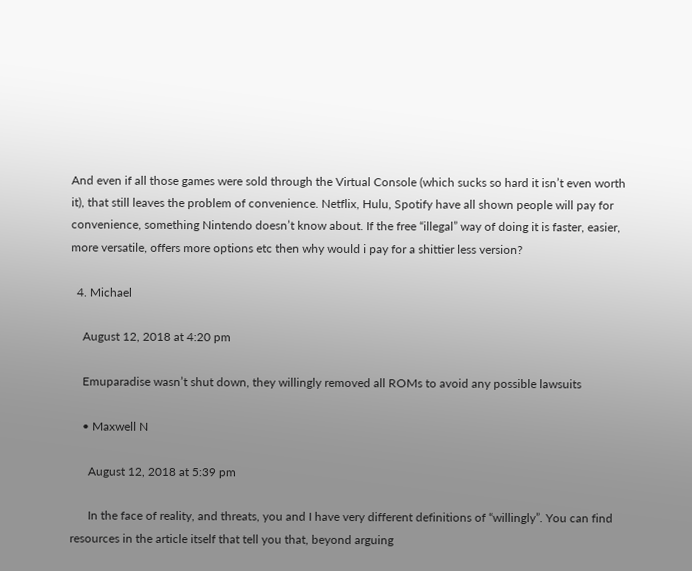And even if all those games were sold through the Virtual Console (which sucks so hard it isn’t even worth it), that still leaves the problem of convenience. Netflix, Hulu, Spotify have all shown people will pay for convenience, something Nintendo doesn’t know about. If the free “illegal” way of doing it is faster, easier, more versatile, offers more options etc then why would i pay for a shittier less version?

  4. Michael

    August 12, 2018 at 4:20 pm

    Emuparadise wasn’t shut down, they willingly removed all ROMs to avoid any possible lawsuits

    • Maxwell N

      August 12, 2018 at 5:39 pm

      In the face of reality, and threats, you and I have very different definitions of “willingly”. You can find resources in the article itself that tell you that, beyond arguing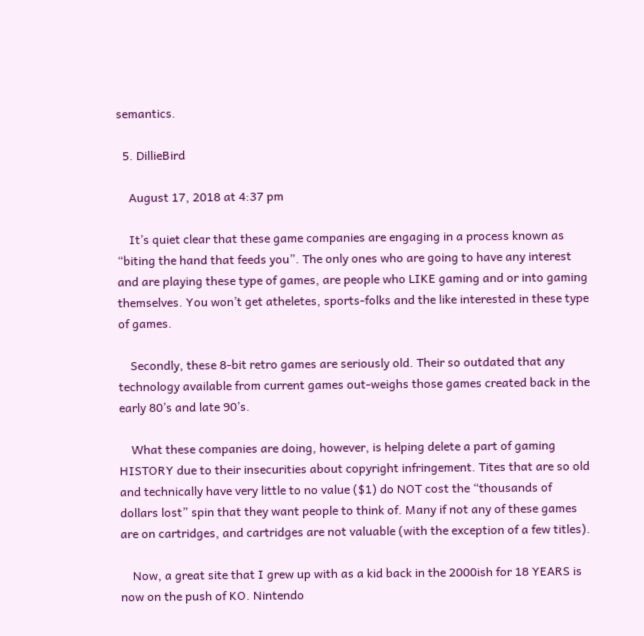semantics.

  5. DillieBird

    August 17, 2018 at 4:37 pm

    It’s quiet clear that these game companies are engaging in a process known as “biting the hand that feeds you”. The only ones who are going to have any interest and are playing these type of games, are people who LIKE gaming and or into gaming themselves. You won’t get atheletes, sports-folks and the like interested in these type of games.

    Secondly, these 8-bit retro games are seriously old. Their so outdated that any technology available from current games out-weighs those games created back in the early 80’s and late 90’s.

    What these companies are doing, however, is helping delete a part of gaming HISTORY due to their insecurities about copyright infringement. Tites that are so old and technically have very little to no value ($1) do NOT cost the “thousands of dollars lost” spin that they want people to think of. Many if not any of these games are on cartridges, and cartridges are not valuable (with the exception of a few titles).

    Now, a great site that I grew up with as a kid back in the 2000ish for 18 YEARS is now on the push of KO. Nintendo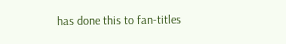has done this to fan-titles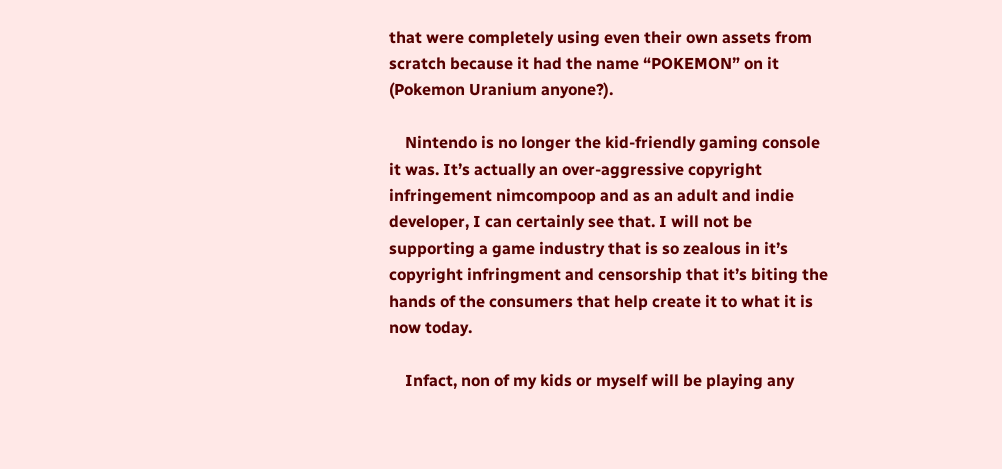that were completely using even their own assets from scratch because it had the name “POKEMON” on it (Pokemon Uranium anyone?).

    Nintendo is no longer the kid-friendly gaming console it was. It’s actually an over-aggressive copyright infringement nimcompoop and as an adult and indie developer, I can certainly see that. I will not be supporting a game industry that is so zealous in it’s copyright infringment and censorship that it’s biting the hands of the consumers that help create it to what it is now today.

    Infact, non of my kids or myself will be playing any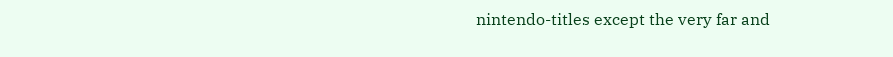nintendo-titles except the very far and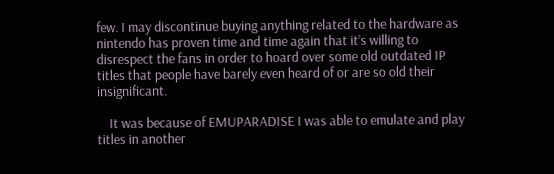few. I may discontinue buying anything related to the hardware as nintendo has proven time and time again that it’s willing to disrespect the fans in order to hoard over some old outdated IP titles that people have barely even heard of or are so old their insignificant.

    It was because of EMUPARADISE I was able to emulate and play titles in another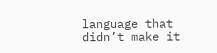language that didn’t make it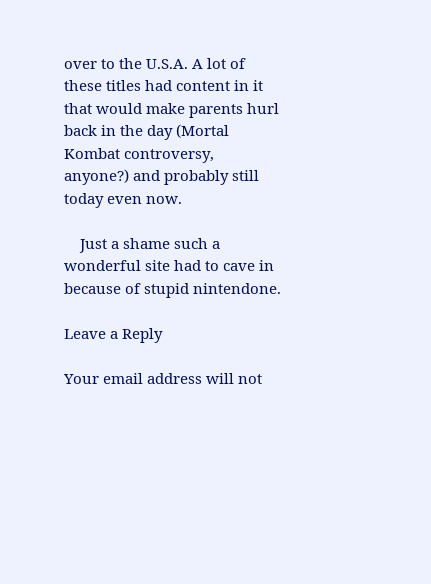over to the U.S.A. A lot of these titles had content in it that would make parents hurl back in the day (Mortal Kombat controversy, anyone?) and probably still today even now.

    Just a shame such a wonderful site had to cave in because of stupid nintendone.

Leave a Reply

Your email address will not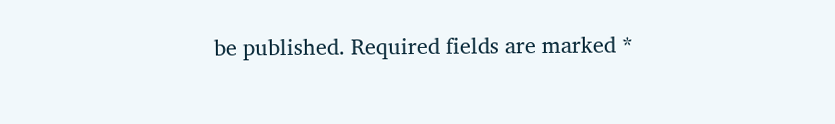be published. Required fields are marked *